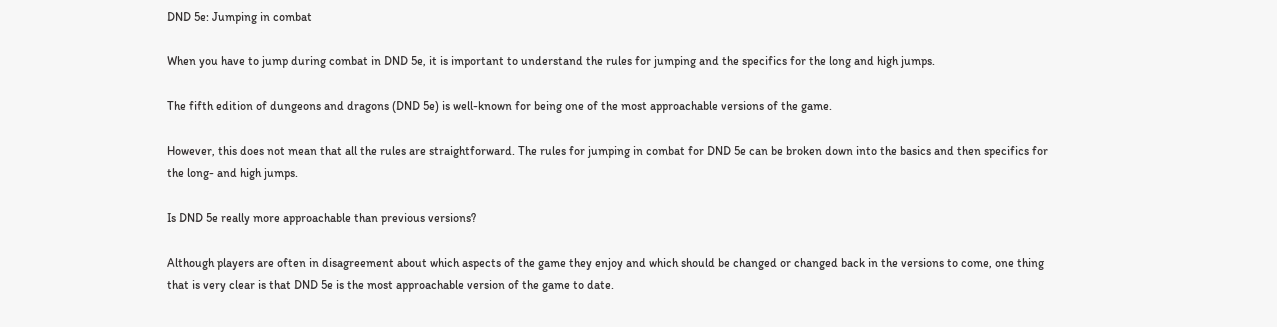DND 5e: Jumping in combat

When you have to jump during combat in DND 5e, it is important to understand the rules for jumping and the specifics for the long and high jumps.

The fifth edition of dungeons and dragons (DND 5e) is well-known for being one of the most approachable versions of the game.

However, this does not mean that all the rules are straightforward. The rules for jumping in combat for DND 5e can be broken down into the basics and then specifics for the long- and high jumps.

Is DND 5e really more approachable than previous versions?

Although players are often in disagreement about which aspects of the game they enjoy and which should be changed or changed back in the versions to come, one thing that is very clear is that DND 5e is the most approachable version of the game to date.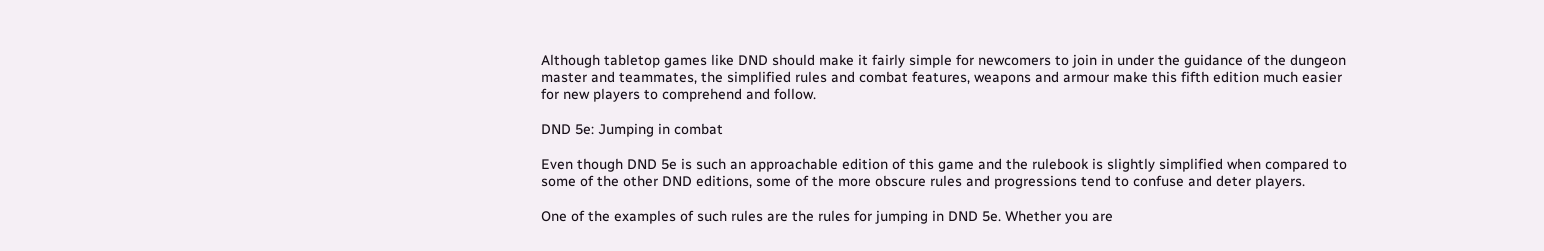Although tabletop games like DND should make it fairly simple for newcomers to join in under the guidance of the dungeon master and teammates, the simplified rules and combat features, weapons and armour make this fifth edition much easier for new players to comprehend and follow.

DND 5e: Jumping in combat

Even though DND 5e is such an approachable edition of this game and the rulebook is slightly simplified when compared to some of the other DND editions, some of the more obscure rules and progressions tend to confuse and deter players.

One of the examples of such rules are the rules for jumping in DND 5e. Whether you are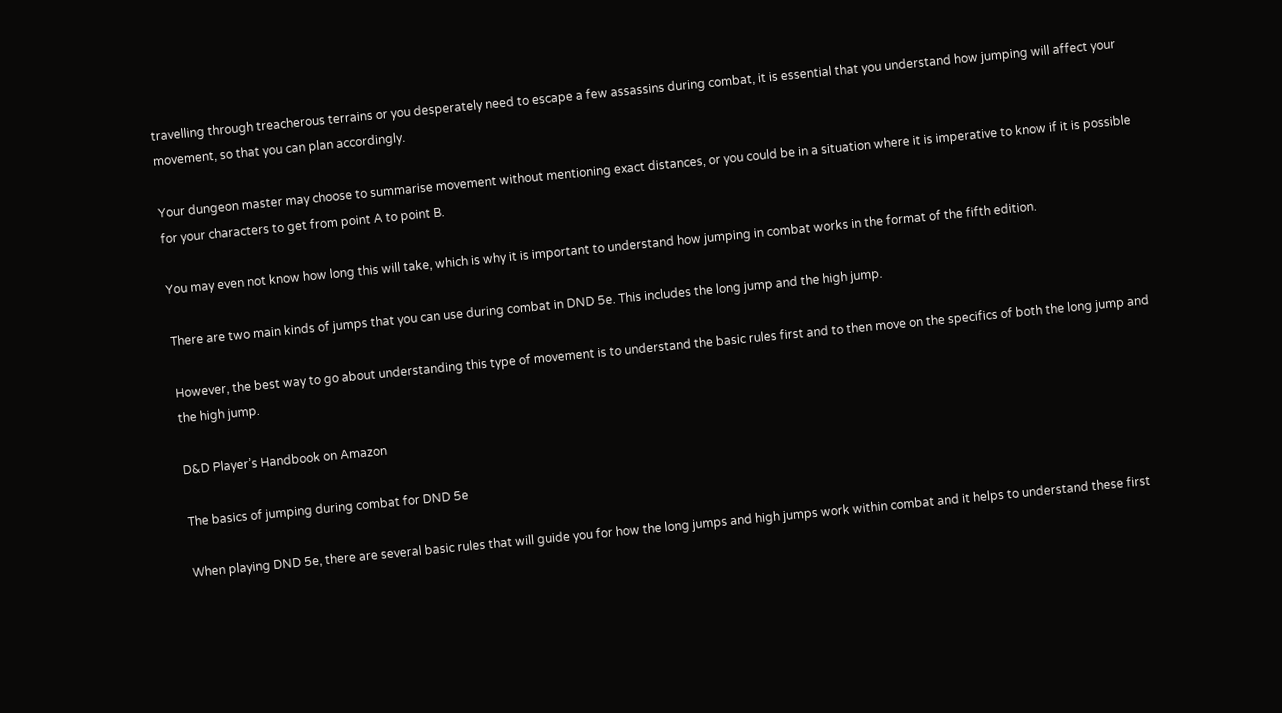travelling through treacherous terrains or you desperately need to escape a few assassins during combat, it is essential that you understand how jumping will affect your movement, so that you can plan accordingly.

Your dungeon master may choose to summarise movement without mentioning exact distances, or you could be in a situation where it is imperative to know if it is possible for your characters to get from point A to point B.

You may even not know how long this will take, which is why it is important to understand how jumping in combat works in the format of the fifth edition.

There are two main kinds of jumps that you can use during combat in DND 5e. This includes the long jump and the high jump.

However, the best way to go about understanding this type of movement is to understand the basic rules first and to then move on the specifics of both the long jump and the high jump.

D&D Player’s Handbook on Amazon

The basics of jumping during combat for DND 5e

When playing DND 5e, there are several basic rules that will guide you for how the long jumps and high jumps work within combat and it helps to understand these first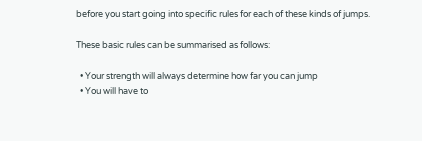before you start going into specific rules for each of these kinds of jumps.

These basic rules can be summarised as follows:

  • Your strength will always determine how far you can jump
  • You will have to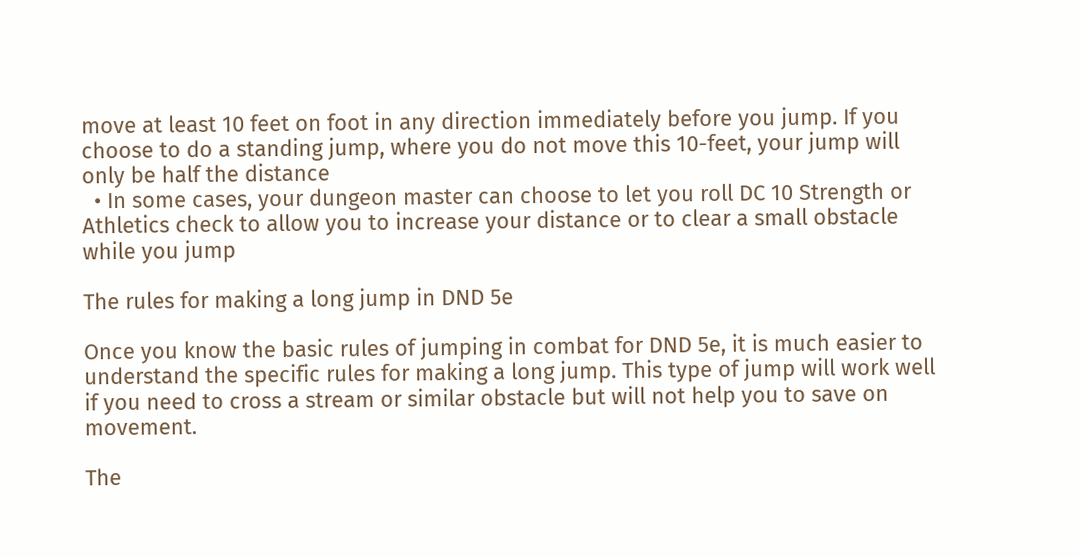move at least 10 feet on foot in any direction immediately before you jump. If you choose to do a standing jump, where you do not move this 10-feet, your jump will only be half the distance
  • In some cases, your dungeon master can choose to let you roll DC 10 Strength or Athletics check to allow you to increase your distance or to clear a small obstacle while you jump

The rules for making a long jump in DND 5e

Once you know the basic rules of jumping in combat for DND 5e, it is much easier to understand the specific rules for making a long jump. This type of jump will work well if you need to cross a stream or similar obstacle but will not help you to save on movement.

The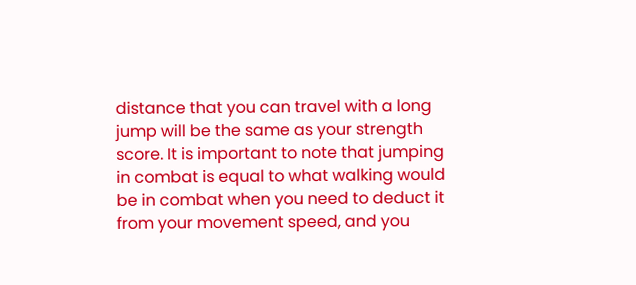distance that you can travel with a long jump will be the same as your strength score. It is important to note that jumping in combat is equal to what walking would be in combat when you need to deduct it from your movement speed, and you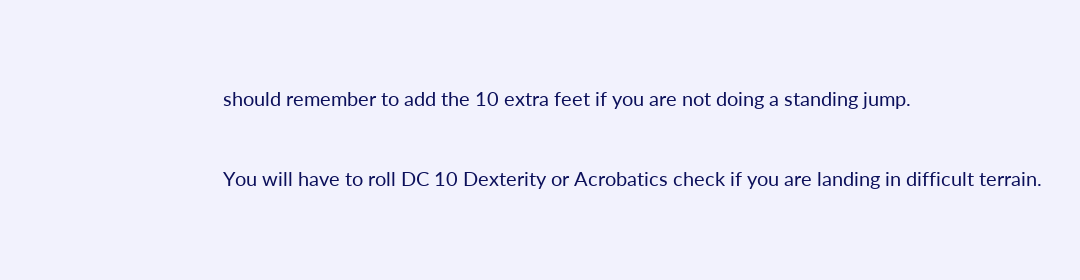should remember to add the 10 extra feet if you are not doing a standing jump.

You will have to roll DC 10 Dexterity or Acrobatics check if you are landing in difficult terrain.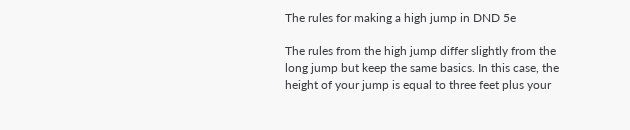The rules for making a high jump in DND 5e

The rules from the high jump differ slightly from the long jump but keep the same basics. In this case, the height of your jump is equal to three feet plus your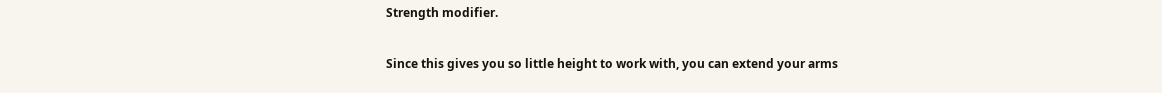Strength modifier.

Since this gives you so little height to work with, you can extend your arms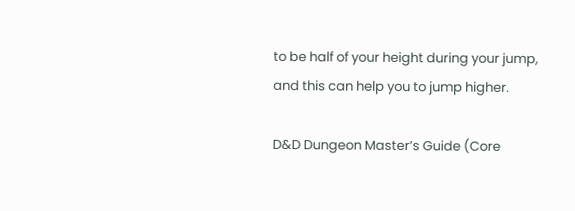to be half of your height during your jump, and this can help you to jump higher.

D&D Dungeon Master’s Guide (Core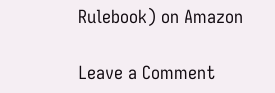Rulebook) on Amazon

Leave a Comment